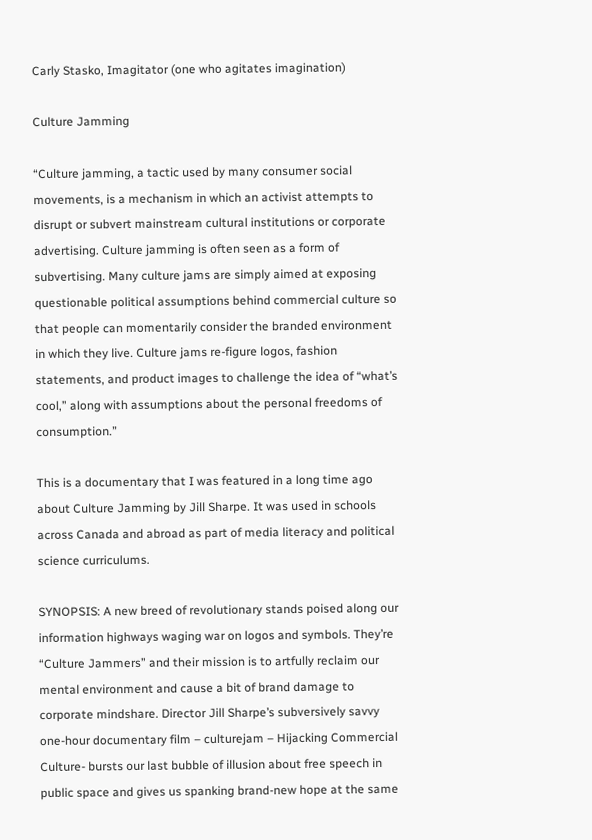Carly Stasko, Imagitator (one who agitates imagination)

Culture Jamming

“Culture jamming, a tactic used by many consumer social movements, is a mechanism in which an activist attempts to disrupt or subvert mainstream cultural institutions or corporate advertising. Culture jamming is often seen as a form of subvertising. Many culture jams are simply aimed at exposing questionable political assumptions behind commercial culture so that people can momentarily consider the branded environment in which they live. Culture jams re-figure logos, fashion statements, and product images to challenge the idea of “what’s cool,” along with assumptions about the personal freedoms of consumption.”

This is a documentary that I was featured in a long time ago about Culture Jamming by Jill Sharpe. It was used in schools across Canada and abroad as part of media literacy and political science curriculums.

SYNOPSIS: A new breed of revolutionary stands poised along our information highways waging war on logos and symbols. They’re “Culture Jammers” and their mission is to artfully reclaim our mental environment and cause a bit of brand damage to corporate mindshare. Director Jill Sharpe’s subversively savvy one-hour documentary film – culturejam – Hijacking Commercial Culture- bursts our last bubble of illusion about free speech in public space and gives us spanking brand-new hope at the same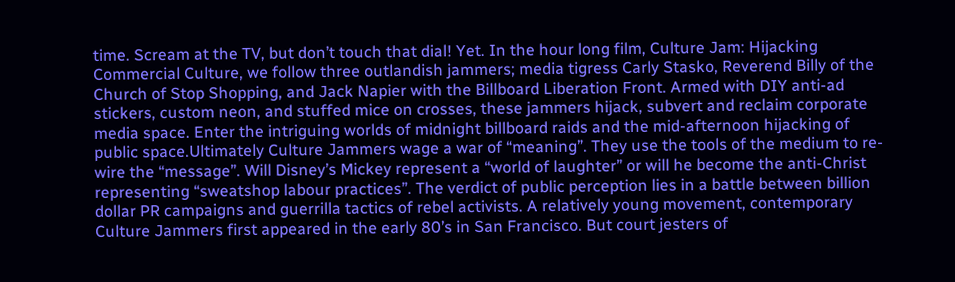time. Scream at the TV, but don’t touch that dial! Yet. In the hour long film, Culture Jam: Hijacking Commercial Culture, we follow three outlandish jammers; media tigress Carly Stasko, Reverend Billy of the Church of Stop Shopping, and Jack Napier with the Billboard Liberation Front. Armed with DIY anti-ad stickers, custom neon, and stuffed mice on crosses, these jammers hijack, subvert and reclaim corporate media space. Enter the intriguing worlds of midnight billboard raids and the mid-afternoon hijacking of public space.Ultimately Culture Jammers wage a war of “meaning”. They use the tools of the medium to re-wire the “message”. Will Disney’s Mickey represent a “world of laughter” or will he become the anti-Christ representing “sweatshop labour practices”. The verdict of public perception lies in a battle between billion dollar PR campaigns and guerrilla tactics of rebel activists. A relatively young movement, contemporary Culture Jammers first appeared in the early 80’s in San Francisco. But court jesters of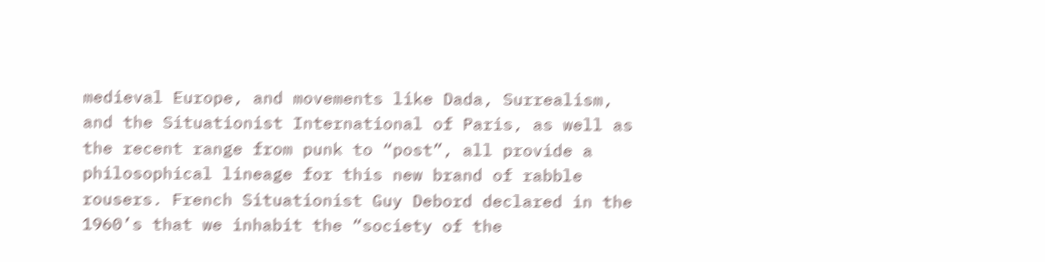medieval Europe, and movements like Dada, Surrealism, and the Situationist International of Paris, as well as the recent range from punk to “post”, all provide a philosophical lineage for this new brand of rabble rousers. French Situationist Guy Debord declared in the 1960’s that we inhabit the “society of the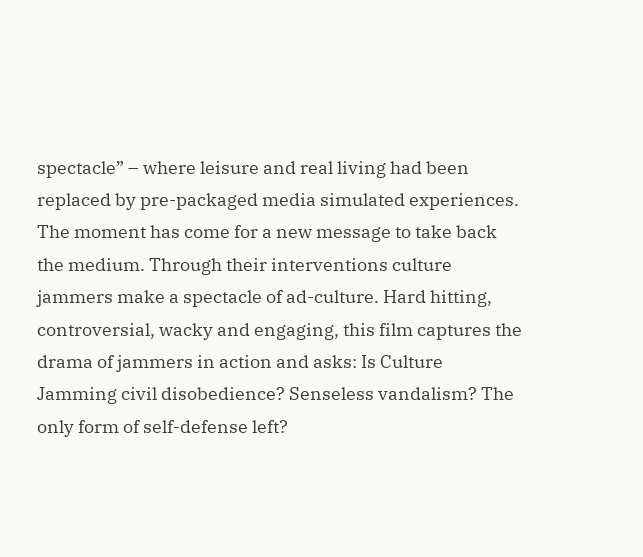spectacle” – where leisure and real living had been replaced by pre-packaged media simulated experiences. The moment has come for a new message to take back the medium. Through their interventions culture jammers make a spectacle of ad-culture. Hard hitting, controversial, wacky and engaging, this film captures the drama of jammers in action and asks: Is Culture Jamming civil disobedience? Senseless vandalism? The only form of self-defense left?